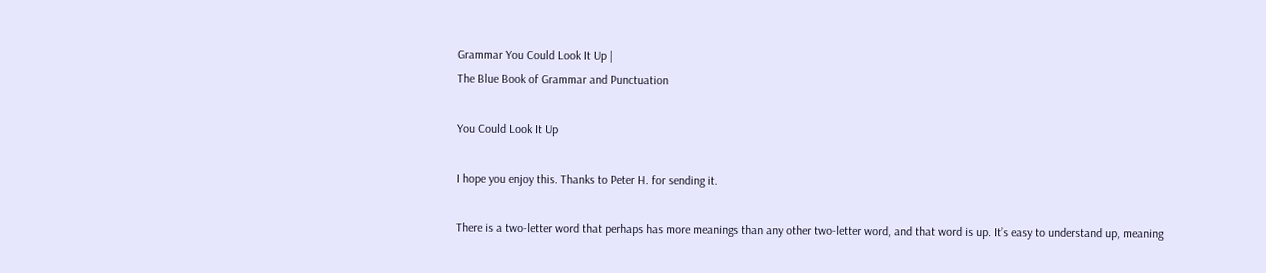Grammar You Could Look It Up |
The Blue Book of Grammar and Punctuation

You Could Look It Up

I hope you enjoy this. Thanks to Peter H. for sending it.

There is a two-letter word that perhaps has more meanings than any other two-letter word, and that word is up. It’s easy to understand up, meaning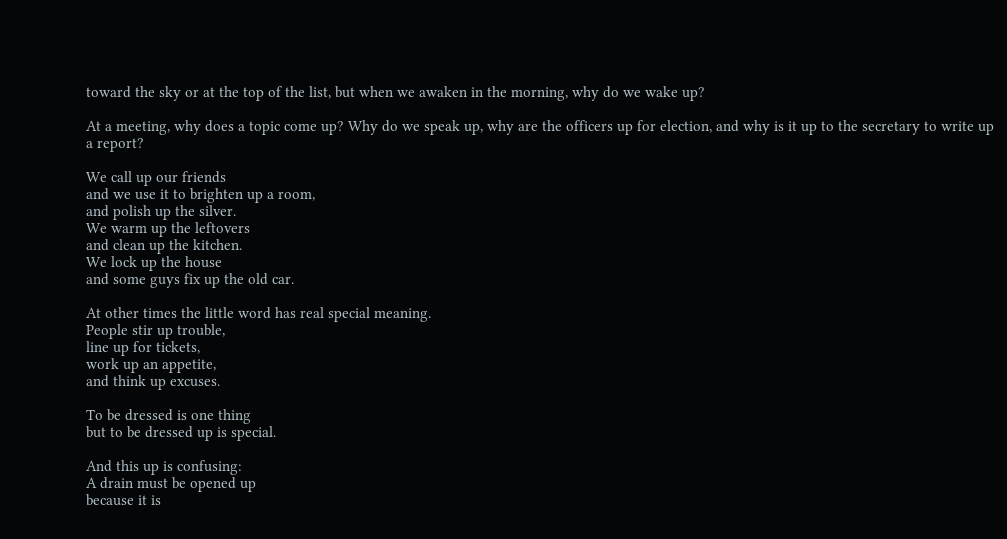toward the sky or at the top of the list, but when we awaken in the morning, why do we wake up?

At a meeting, why does a topic come up? Why do we speak up, why are the officers up for election, and why is it up to the secretary to write up a report?

We call up our friends
and we use it to brighten up a room,
and polish up the silver.
We warm up the leftovers
and clean up the kitchen.
We lock up the house
and some guys fix up the old car.

At other times the little word has real special meaning.
People stir up trouble,
line up for tickets,
work up an appetite,
and think up excuses.

To be dressed is one thing
but to be dressed up is special.

And this up is confusing:
A drain must be opened up
because it is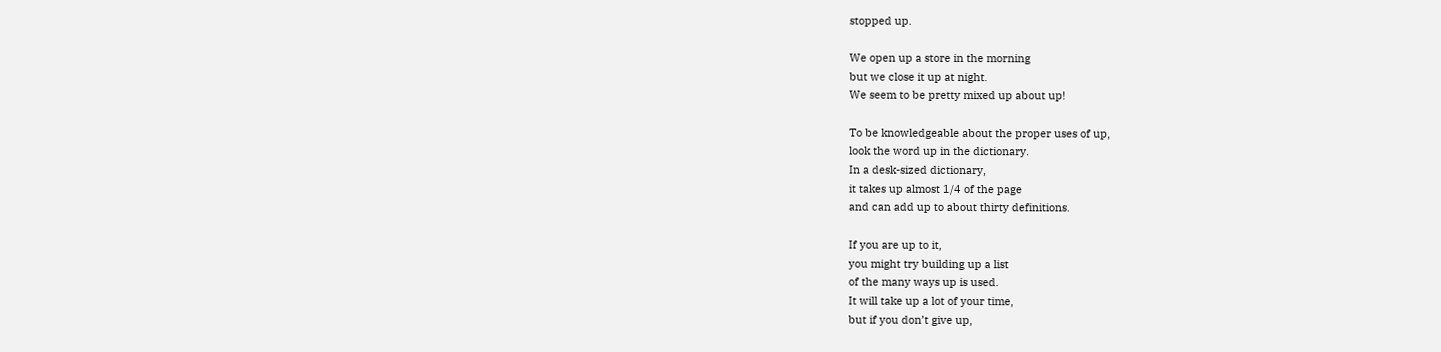stopped up.

We open up a store in the morning
but we close it up at night.
We seem to be pretty mixed up about up!

To be knowledgeable about the proper uses of up,
look the word up in the dictionary.
In a desk-sized dictionary,
it takes up almost 1/4 of the page
and can add up to about thirty definitions.

If you are up to it,
you might try building up a list
of the many ways up is used.
It will take up a lot of your time,
but if you don’t give up,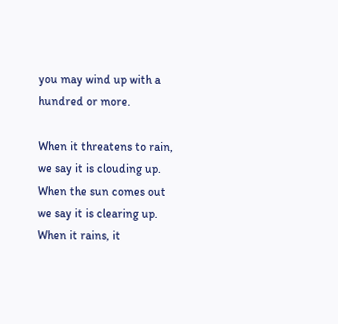you may wind up with a hundred or more.

When it threatens to rain,
we say it is clouding up.
When the sun comes out we say it is clearing up.
When it rains, it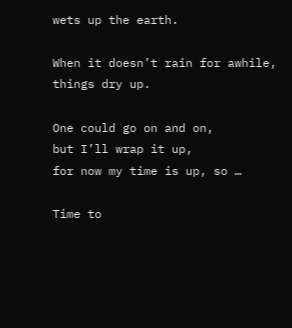wets up the earth.

When it doesn’t rain for awhile,
things dry up.

One could go on and on,
but I’ll wrap it up,
for now my time is up, so …

Time to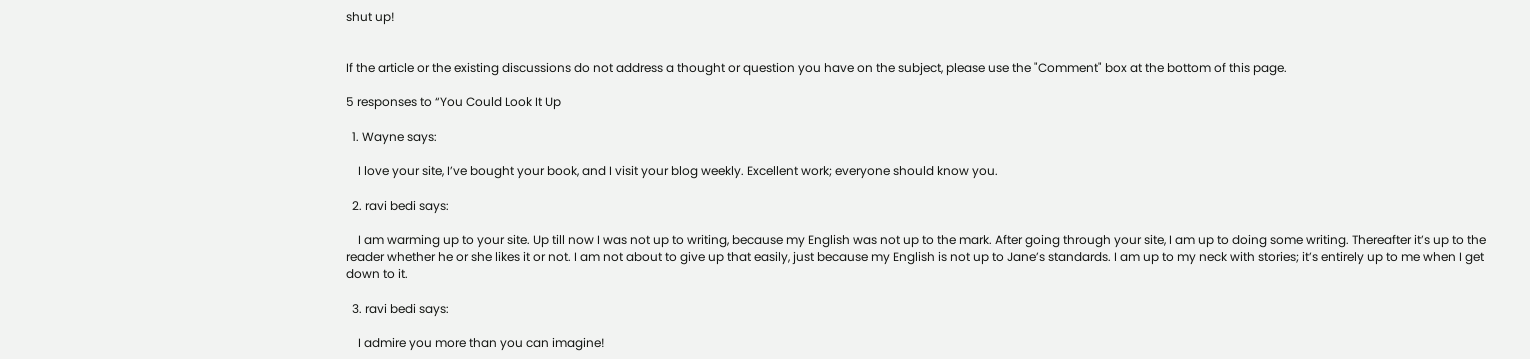shut up!


If the article or the existing discussions do not address a thought or question you have on the subject, please use the "Comment" box at the bottom of this page.

5 responses to “You Could Look It Up

  1. Wayne says:

    I love your site, I’ve bought your book, and I visit your blog weekly. Excellent work; everyone should know you.

  2. ravi bedi says:

    I am warming up to your site. Up till now I was not up to writing, because my English was not up to the mark. After going through your site, I am up to doing some writing. Thereafter it’s up to the reader whether he or she likes it or not. I am not about to give up that easily, just because my English is not up to Jane’s standards. I am up to my neck with stories; it’s entirely up to me when I get down to it.

  3. ravi bedi says:

    I admire you more than you can imagine!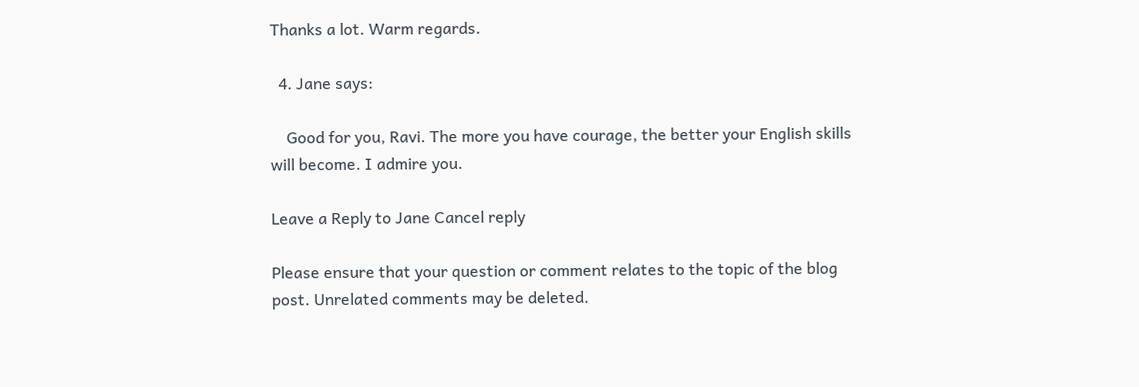Thanks a lot. Warm regards.

  4. Jane says:

    Good for you, Ravi. The more you have courage, the better your English skills will become. I admire you.

Leave a Reply to Jane Cancel reply

Please ensure that your question or comment relates to the topic of the blog post. Unrelated comments may be deleted.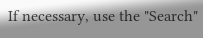If necessary, use the "Search"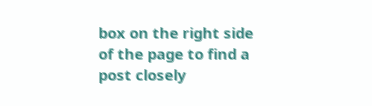box on the right side of the page to find a post closely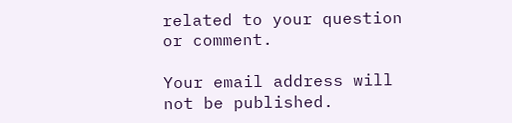related to your question or comment.

Your email address will not be published.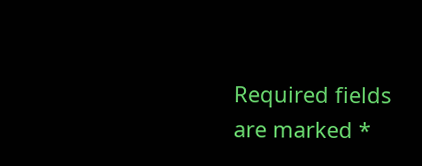Required fields are marked *